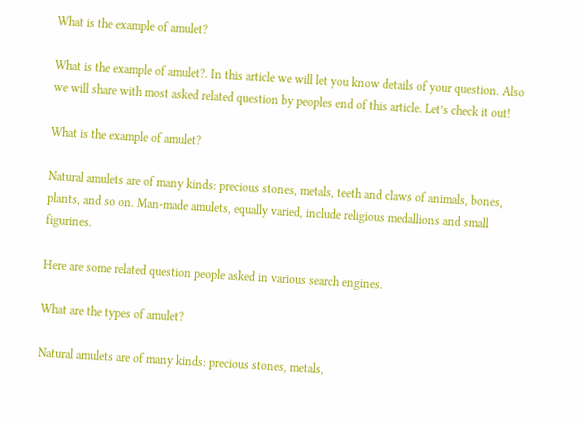What is the example of amulet?

What is the example of amulet?. In this article we will let you know details of your question. Also we will share with most asked related question by peoples end of this article. Let’s check it out!

What is the example of amulet?

Natural amulets are of many kinds: precious stones, metals, teeth and claws of animals, bones, plants, and so on. Man-made amulets, equally varied, include religious medallions and small figurines.

Here are some related question people asked in various search engines.

What are the types of amulet?

Natural amulets are of many kinds: precious stones, metals,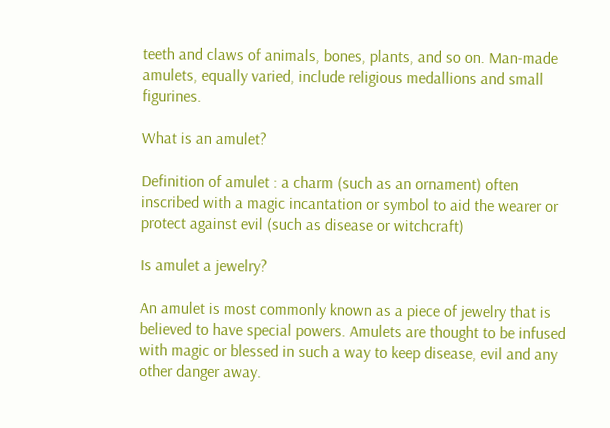teeth and claws of animals, bones, plants, and so on. Man-made amulets, equally varied, include religious medallions and small figurines.

What is an amulet?

Definition of amulet : a charm (such as an ornament) often inscribed with a magic incantation or symbol to aid the wearer or protect against evil (such as disease or witchcraft)

Is amulet a jewelry?

An amulet is most commonly known as a piece of jewelry that is believed to have special powers. Amulets are thought to be infused with magic or blessed in such a way to keep disease, evil and any other danger away.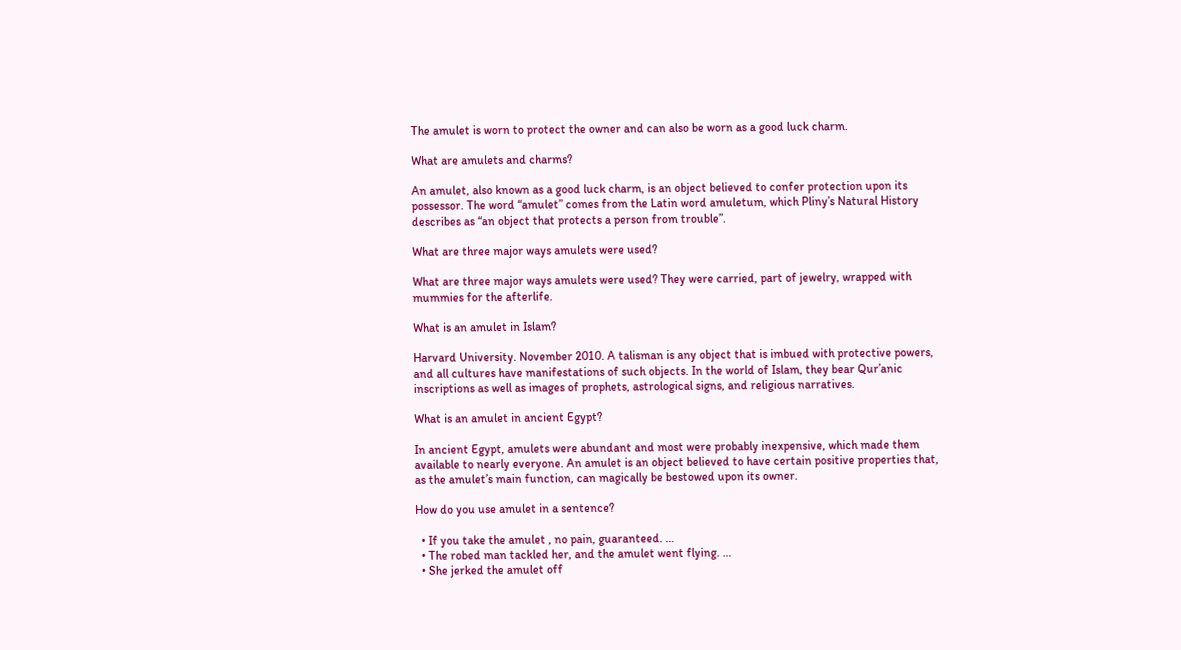The amulet is worn to protect the owner and can also be worn as a good luck charm.

What are amulets and charms?

An amulet, also known as a good luck charm, is an object believed to confer protection upon its possessor. The word “amulet” comes from the Latin word amuletum, which Pliny’s Natural History describes as “an object that protects a person from trouble”.

What are three major ways amulets were used?

What are three major ways amulets were used? They were carried, part of jewelry, wrapped with mummies for the afterlife.

What is an amulet in Islam?

Harvard University. November 2010. A talisman is any object that is imbued with protective powers, and all cultures have manifestations of such objects. In the world of Islam, they bear Qur’anic inscriptions as well as images of prophets, astrological signs, and religious narratives.

What is an amulet in ancient Egypt?

In ancient Egypt, amulets were abundant and most were probably inexpensive, which made them available to nearly everyone. An amulet is an object believed to have certain positive properties that, as the amulet’s main function, can magically be bestowed upon its owner.

How do you use amulet in a sentence?

  • If you take the amulet , no pain, guaranteed. …
  • The robed man tackled her, and the amulet went flying. …
  • She jerked the amulet off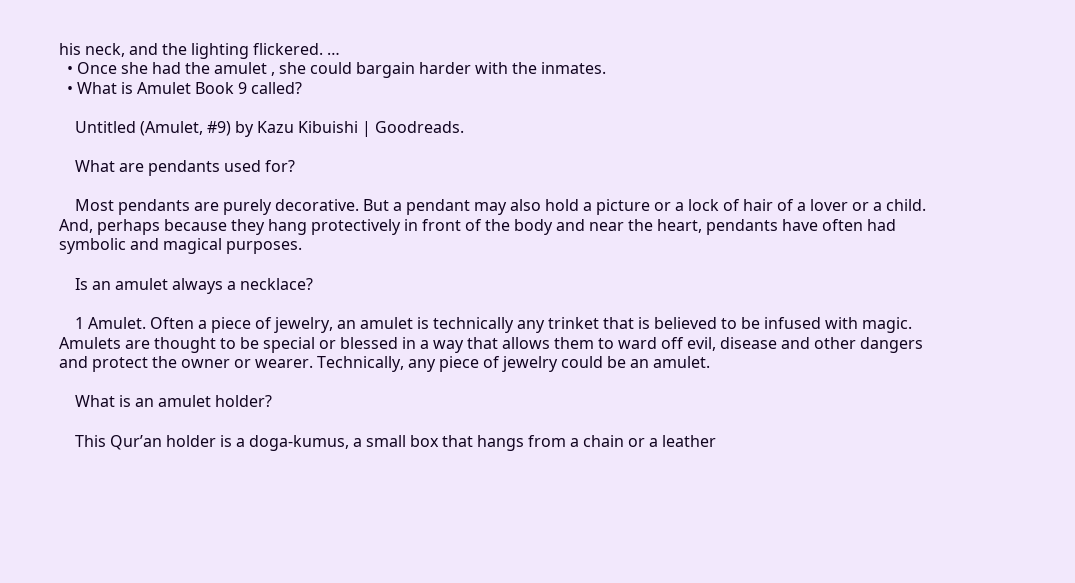his neck, and the lighting flickered. …
  • Once she had the amulet , she could bargain harder with the inmates.
  • What is Amulet Book 9 called?

    Untitled (Amulet, #9) by Kazu Kibuishi | Goodreads.

    What are pendants used for?

    Most pendants are purely decorative. But a pendant may also hold a picture or a lock of hair of a lover or a child. And, perhaps because they hang protectively in front of the body and near the heart, pendants have often had symbolic and magical purposes.

    Is an amulet always a necklace?

    1 Amulet. Often a piece of jewelry, an amulet is technically any trinket that is believed to be infused with magic. Amulets are thought to be special or blessed in a way that allows them to ward off evil, disease and other dangers and protect the owner or wearer. Technically, any piece of jewelry could be an amulet.

    What is an amulet holder?

    This Qur’an holder is a doga-kumus, a small box that hangs from a chain or a leather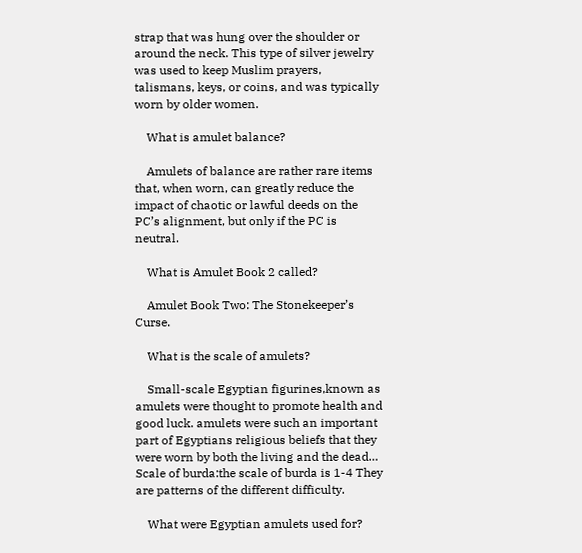strap that was hung over the shoulder or around the neck. This type of silver jewelry was used to keep Muslim prayers, talismans, keys, or coins, and was typically worn by older women.

    What is amulet balance?

    Amulets of balance are rather rare items that, when worn, can greatly reduce the impact of chaotic or lawful deeds on the PC’s alignment, but only if the PC is neutral.

    What is Amulet Book 2 called?

    Amulet Book Two: The Stonekeeper’s Curse.

    What is the scale of amulets?

    Small-scale Egyptian figurines,known as amulets were thought to promote health and good luck. amulets were such an important part of Egyptians religious beliefs that they were worn by both the living and the dead… Scale of burda:the scale of burda is 1-4 They are patterns of the different difficulty.

    What were Egyptian amulets used for?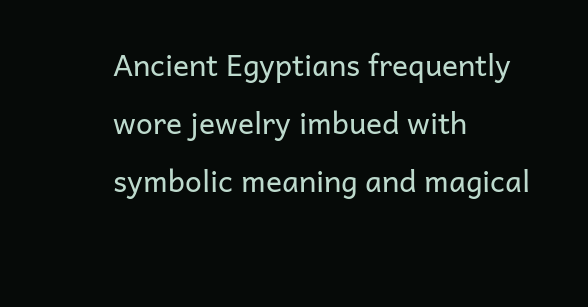Ancient Egyptians frequently wore jewelry imbued with symbolic meaning and magical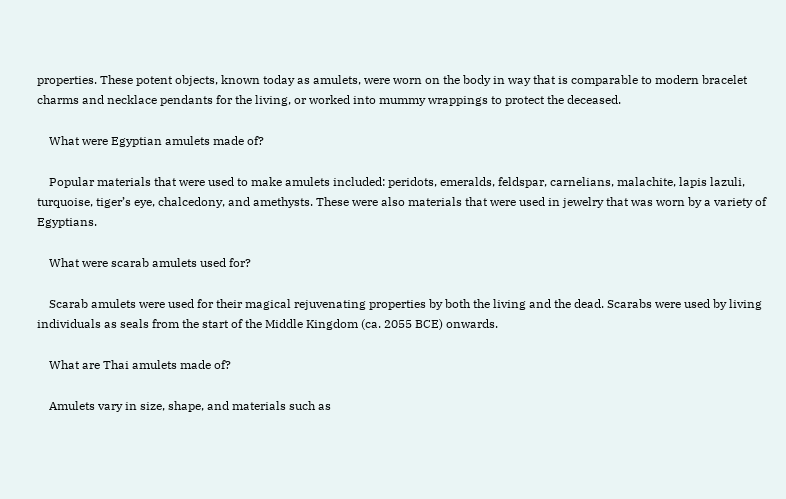properties. These potent objects, known today as amulets, were worn on the body in way that is comparable to modern bracelet charms and necklace pendants for the living, or worked into mummy wrappings to protect the deceased.

    What were Egyptian amulets made of?

    Popular materials that were used to make amulets included: peridots, emeralds, feldspar, carnelians, malachite, lapis lazuli, turquoise, tiger’s eye, chalcedony, and amethysts. These were also materials that were used in jewelry that was worn by a variety of Egyptians.

    What were scarab amulets used for?

    Scarab amulets were used for their magical rejuvenating properties by both the living and the dead. Scarabs were used by living individuals as seals from the start of the Middle Kingdom (ca. 2055 BCE) onwards.

    What are Thai amulets made of?

    Amulets vary in size, shape, and materials such as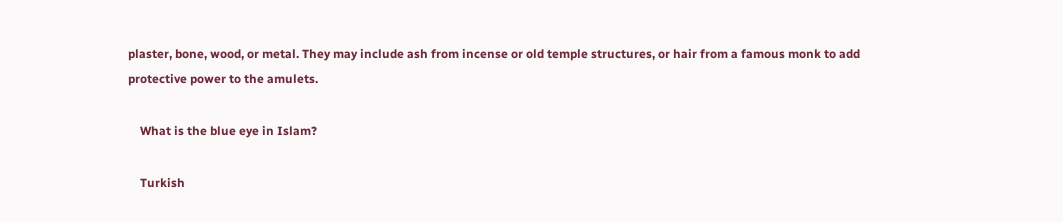plaster, bone, wood, or metal. They may include ash from incense or old temple structures, or hair from a famous monk to add protective power to the amulets.

    What is the blue eye in Islam?

    Turkish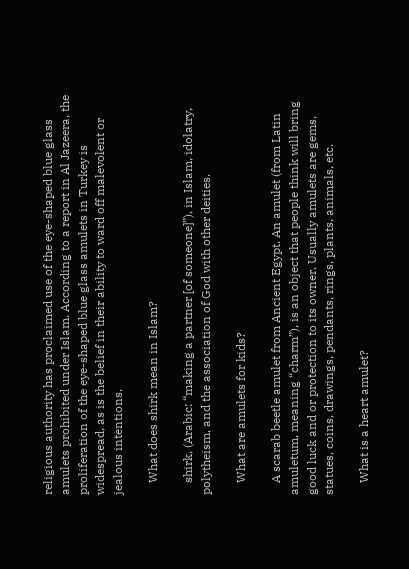religious authority has proclaimed use of the eye-shaped blue glass amulets prohibited under Islam. According to a report in Al Jazeera, the proliferation of the eye-shaped blue glass amulets in Turkey is widespread, as is the belief in their ability to ward off malevolent or jealous intentions.

    What does shirk mean in Islam?

    shirk, (Arabic: “making a partner [of someone]”), in Islam, idolatry, polytheism, and the association of God with other deities.

    What are amulets for kids?

    A scarab beetle amulet from Ancient Egypt. An amulet (from Latin amuletum, meaning “charm”), is an object that people think will bring good luck and or protection to its owner. Usually amulets are gems, statues, coins, drawings, pendants, rings, plants, animals, etc.

    What is a heart amulet?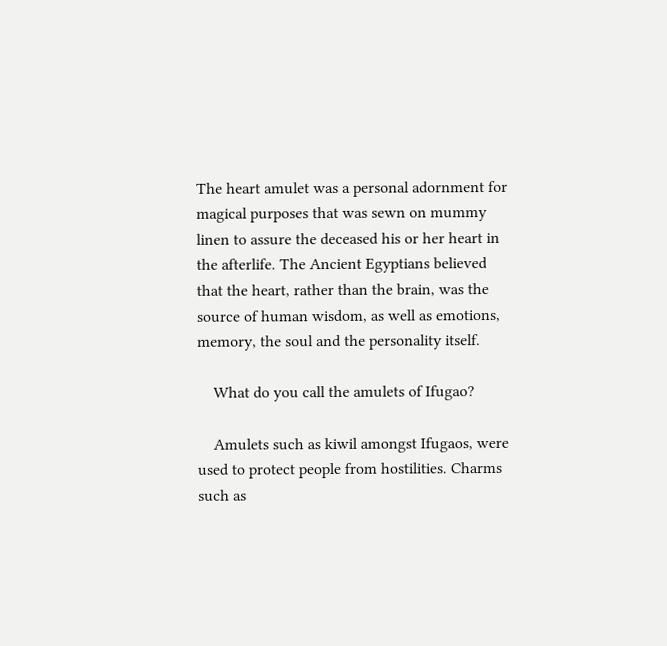The heart amulet was a personal adornment for magical purposes that was sewn on mummy linen to assure the deceased his or her heart in the afterlife. The Ancient Egyptians believed that the heart, rather than the brain, was the source of human wisdom, as well as emotions, memory, the soul and the personality itself.

    What do you call the amulets of Ifugao?

    Amulets such as kiwil amongst Ifugaos, were used to protect people from hostilities. Charms such as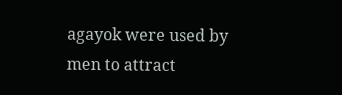agayok were used by men to attract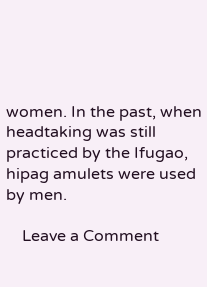women. In the past, when headtaking was still practiced by the Ifugao, hipag amulets were used by men.

    Leave a Comment